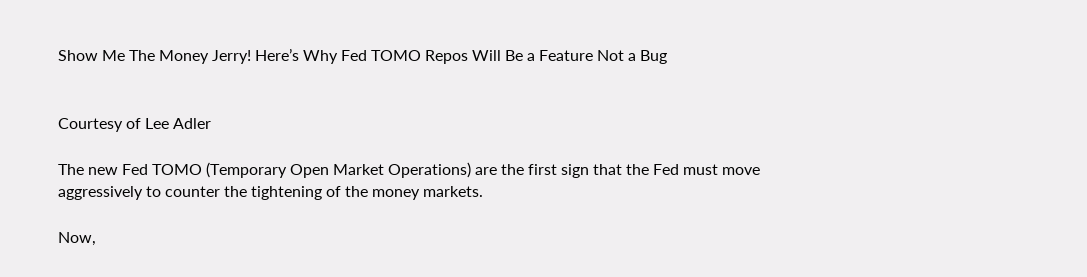Show Me The Money Jerry! Here’s Why Fed TOMO Repos Will Be a Feature Not a Bug


Courtesy of Lee Adler

The new Fed TOMO (Temporary Open Market Operations) are the first sign that the Fed must move aggressively to counter the tightening of the money markets.

Now,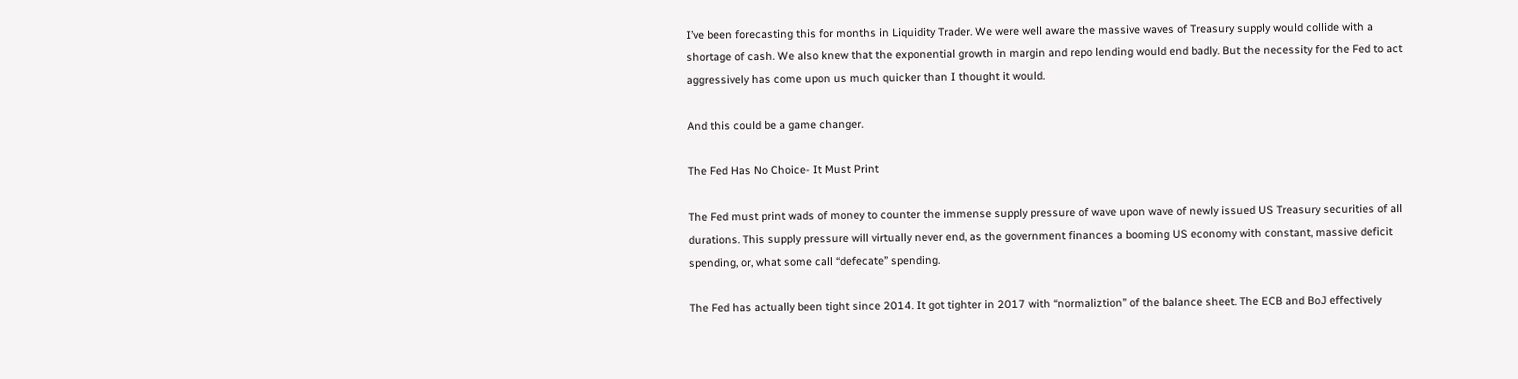I’ve been forecasting this for months in Liquidity Trader. We were well aware the massive waves of Treasury supply would collide with a shortage of cash. We also knew that the exponential growth in margin and repo lending would end badly. But the necessity for the Fed to act aggressively has come upon us much quicker than I thought it would.

And this could be a game changer.

The Fed Has No Choice- It Must Print

The Fed must print wads of money to counter the immense supply pressure of wave upon wave of newly issued US Treasury securities of all durations. This supply pressure will virtually never end, as the government finances a booming US economy with constant, massive deficit spending, or, what some call “defecate” spending.

The Fed has actually been tight since 2014. It got tighter in 2017 with “normaliztion” of the balance sheet. The ECB and BoJ effectively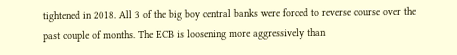tightened in 2018. All 3 of the big boy central banks were forced to reverse course over the past couple of months. The ECB is loosening more aggressively than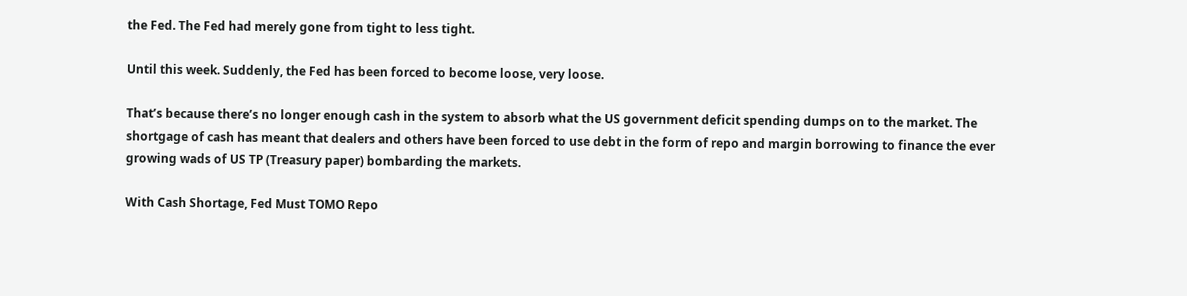the Fed. The Fed had merely gone from tight to less tight.

Until this week. Suddenly, the Fed has been forced to become loose, very loose.

That’s because there’s no longer enough cash in the system to absorb what the US government deficit spending dumps on to the market. The shortgage of cash has meant that dealers and others have been forced to use debt in the form of repo and margin borrowing to finance the ever growing wads of US TP (Treasury paper) bombarding the markets.

With Cash Shortage, Fed Must TOMO Repo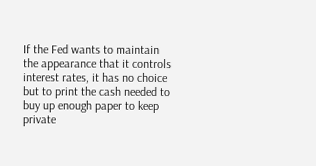If the Fed wants to maintain the appearance that it controls interest rates, it has no choice but to print the cash needed to buy up enough paper to keep private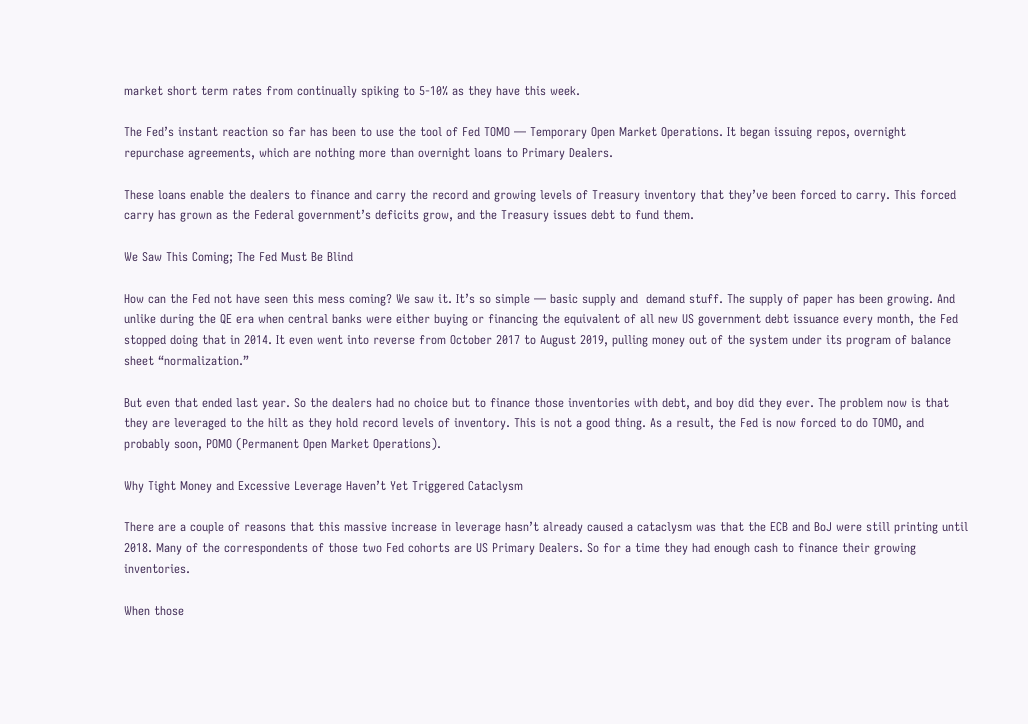market short term rates from continually spiking to 5-10% as they have this week.

The Fed’s instant reaction so far has been to use the tool of Fed TOMO — Temporary Open Market Operations. It began issuing repos, overnight repurchase agreements, which are nothing more than overnight loans to Primary Dealers.

These loans enable the dealers to finance and carry the record and growing levels of Treasury inventory that they’ve been forced to carry. This forced carry has grown as the Federal government’s deficits grow, and the Treasury issues debt to fund them.

We Saw This Coming; The Fed Must Be Blind

How can the Fed not have seen this mess coming? We saw it. It’s so simple — basic supply and  demand stuff. The supply of paper has been growing. And unlike during the QE era when central banks were either buying or financing the equivalent of all new US government debt issuance every month, the Fed stopped doing that in 2014. It even went into reverse from October 2017 to August 2019, pulling money out of the system under its program of balance sheet “normalization.”

But even that ended last year. So the dealers had no choice but to finance those inventories with debt, and boy did they ever. The problem now is that they are leveraged to the hilt as they hold record levels of inventory. This is not a good thing. As a result, the Fed is now forced to do TOMO, and probably soon, POMO (Permanent Open Market Operations).

Why Tight Money and Excessive Leverage Haven’t Yet Triggered Cataclysm

There are a couple of reasons that this massive increase in leverage hasn’t already caused a cataclysm was that the ECB and BoJ were still printing until 2018. Many of the correspondents of those two Fed cohorts are US Primary Dealers. So for a time they had enough cash to finance their growing inventories.

When those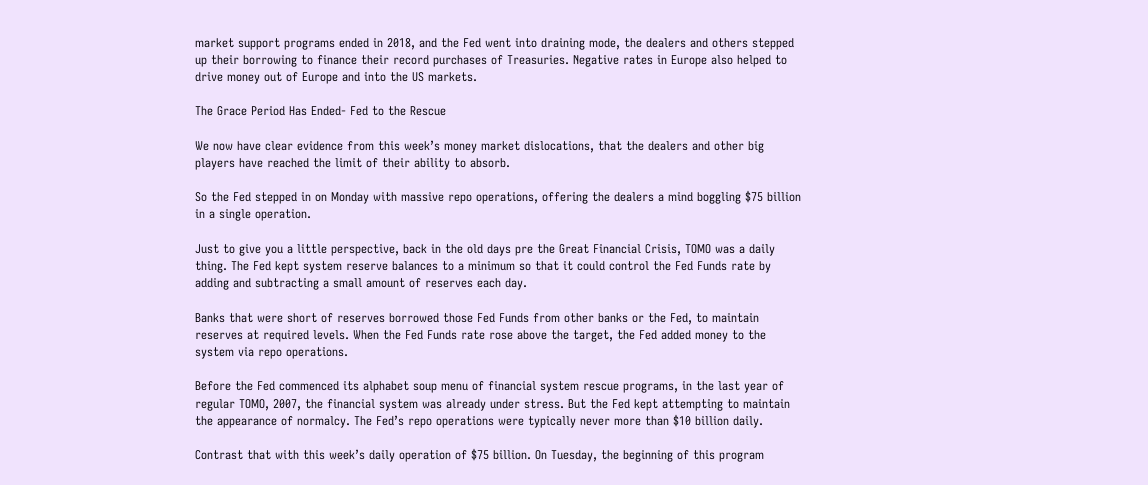market support programs ended in 2018, and the Fed went into draining mode, the dealers and others stepped up their borrowing to finance their record purchases of Treasuries. Negative rates in Europe also helped to drive money out of Europe and into the US markets.

The Grace Period Has Ended- Fed to the Rescue

We now have clear evidence from this week’s money market dislocations, that the dealers and other big players have reached the limit of their ability to absorb.

So the Fed stepped in on Monday with massive repo operations, offering the dealers a mind boggling $75 billion in a single operation.

Just to give you a little perspective, back in the old days pre the Great Financial Crisis, TOMO was a daily thing. The Fed kept system reserve balances to a minimum so that it could control the Fed Funds rate by adding and subtracting a small amount of reserves each day.

Banks that were short of reserves borrowed those Fed Funds from other banks or the Fed, to maintain reserves at required levels. When the Fed Funds rate rose above the target, the Fed added money to the system via repo operations.

Before the Fed commenced its alphabet soup menu of financial system rescue programs, in the last year of regular TOMO, 2007, the financial system was already under stress. But the Fed kept attempting to maintain the appearance of normalcy. The Fed’s repo operations were typically never more than $10 billion daily.

Contrast that with this week’s daily operation of $75 billion. On Tuesday, the beginning of this program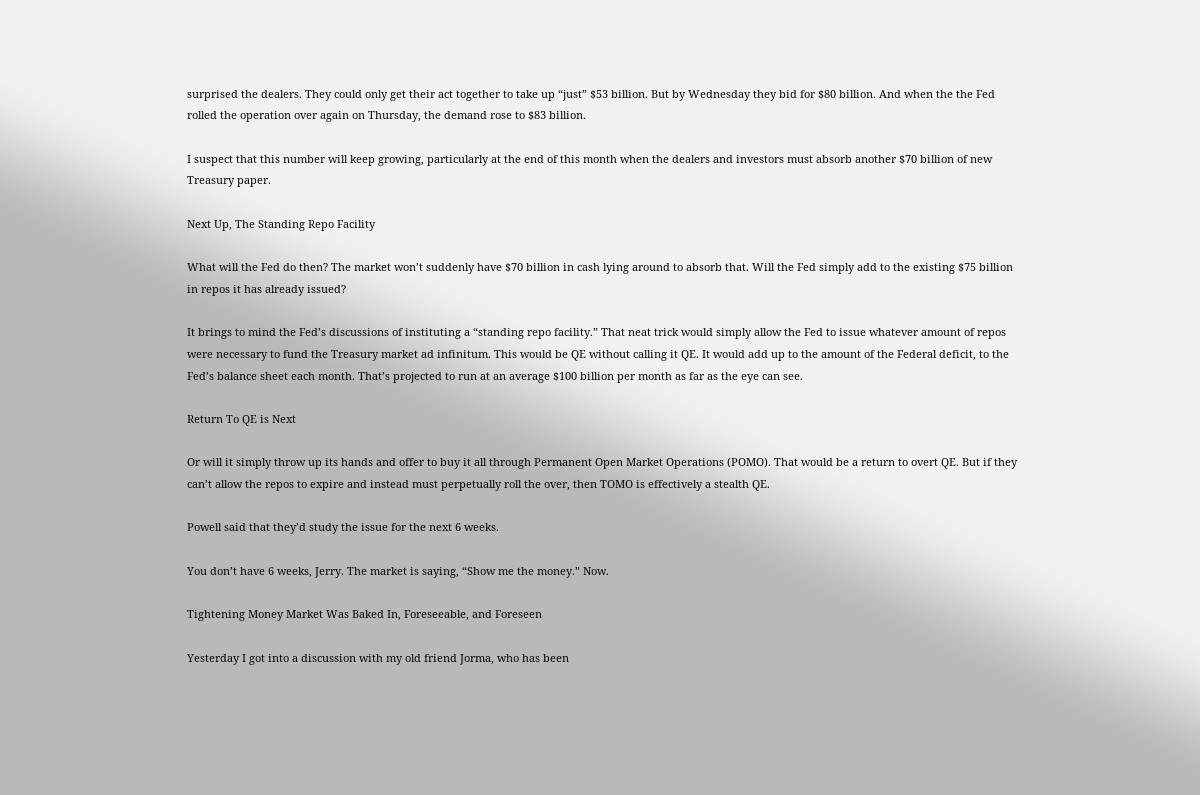surprised the dealers. They could only get their act together to take up “just” $53 billion. But by Wednesday they bid for $80 billion. And when the the Fed rolled the operation over again on Thursday, the demand rose to $83 billion.

I suspect that this number will keep growing, particularly at the end of this month when the dealers and investors must absorb another $70 billion of new Treasury paper.

Next Up, The Standing Repo Facility

What will the Fed do then? The market won’t suddenly have $70 billion in cash lying around to absorb that. Will the Fed simply add to the existing $75 billion in repos it has already issued?

It brings to mind the Fed’s discussions of instituting a “standing repo facility.” That neat trick would simply allow the Fed to issue whatever amount of repos were necessary to fund the Treasury market ad infinitum. This would be QE without calling it QE. It would add up to the amount of the Federal deficit, to the Fed’s balance sheet each month. That’s projected to run at an average $100 billion per month as far as the eye can see.

Return To QE is Next

Or will it simply throw up its hands and offer to buy it all through Permanent Open Market Operations (POMO). That would be a return to overt QE. But if they can’t allow the repos to expire and instead must perpetually roll the over, then TOMO is effectively a stealth QE.

Powell said that they’d study the issue for the next 6 weeks.

You don’t have 6 weeks, Jerry. The market is saying, “Show me the money.” Now.

Tightening Money Market Was Baked In, Foreseeable, and Foreseen

Yesterday I got into a discussion with my old friend Jorma, who has been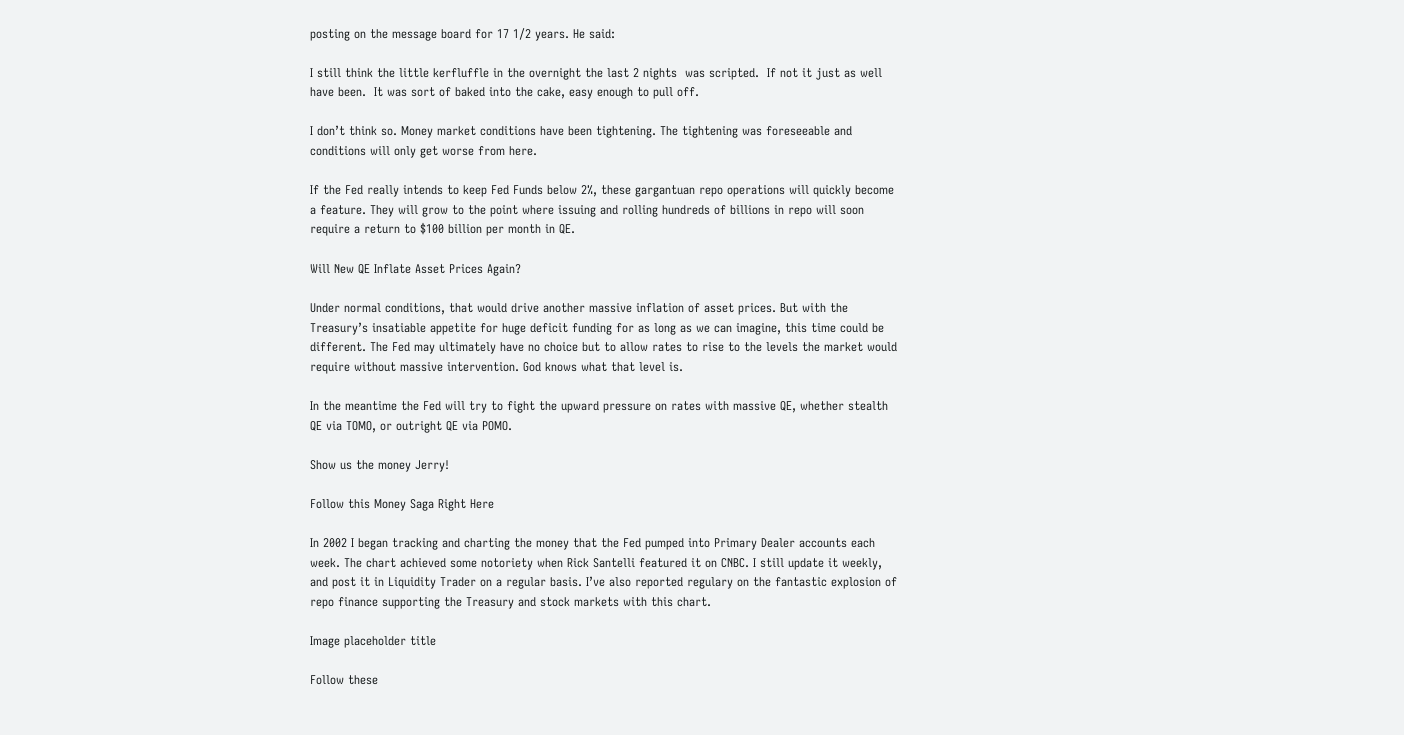posting on the message board for 17 1/2 years. He said:

I still think the little kerfluffle in the overnight the last 2 nights  was scripted.  If not it just as well have been.  It was sort of baked into the cake, easy enough to pull off.

I don’t think so. Money market conditions have been tightening. The tightening was foreseeable and conditions will only get worse from here.

If the Fed really intends to keep Fed Funds below 2%, these gargantuan repo operations will quickly become a feature. They will grow to the point where issuing and rolling hundreds of billions in repo will soon require a return to $100 billion per month in QE.

Will New QE Inflate Asset Prices Again?

Under normal conditions, that would drive another massive inflation of asset prices. But with the Treasury’s insatiable appetite for huge deficit funding for as long as we can imagine, this time could be different. The Fed may ultimately have no choice but to allow rates to rise to the levels the market would require without massive intervention. God knows what that level is.

In the meantime the Fed will try to fight the upward pressure on rates with massive QE, whether stealth QE via TOMO, or outright QE via POMO.

Show us the money Jerry!

Follow this Money Saga Right Here

In 2002 I began tracking and charting the money that the Fed pumped into Primary Dealer accounts each week. The chart achieved some notoriety when Rick Santelli featured it on CNBC. I still update it weekly, and post it in Liquidity Trader on a regular basis. I’ve also reported regulary on the fantastic explosion of repo finance supporting the Treasury and stock markets with this chart.

Image placeholder title

Follow these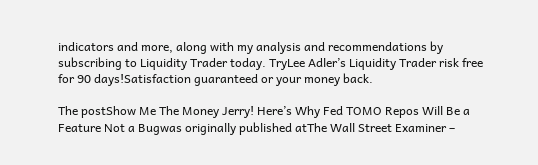indicators and more, along with my analysis and recommendations by subscribing to Liquidity Trader today. TryLee Adler’s Liquidity Trader risk free for 90 days!Satisfaction guaranteed or your money back.

The postShow Me The Money Jerry! Here’s Why Fed TOMO Repos Will Be a Feature Not a Bugwas originally published atThe Wall Street Examiner –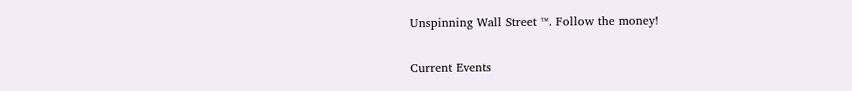Unspinning Wall Street ™. Follow the money!


Current Events